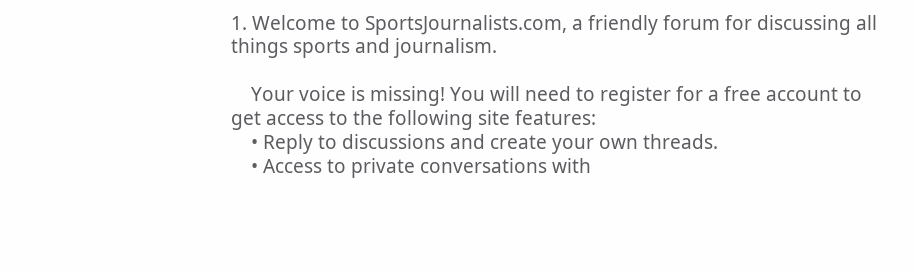1. Welcome to SportsJournalists.com, a friendly forum for discussing all things sports and journalism.

    Your voice is missing! You will need to register for a free account to get access to the following site features:
    • Reply to discussions and create your own threads.
    • Access to private conversations with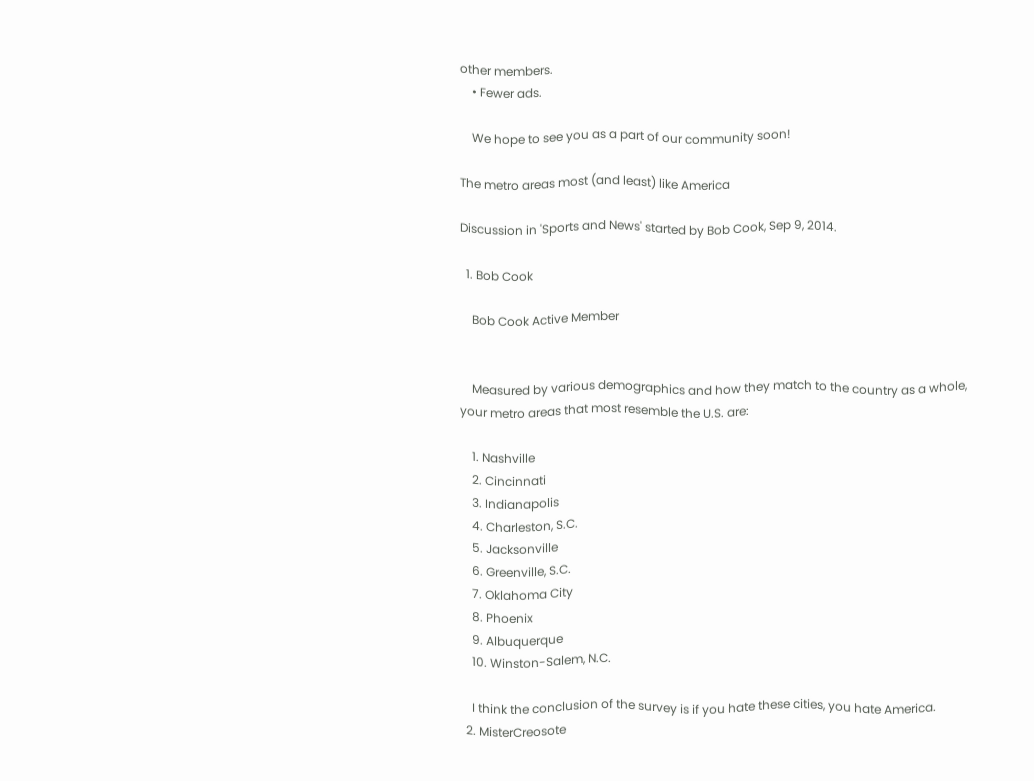other members.
    • Fewer ads.

    We hope to see you as a part of our community soon!

The metro areas most (and least) like America

Discussion in 'Sports and News' started by Bob Cook, Sep 9, 2014.

  1. Bob Cook

    Bob Cook Active Member


    Measured by various demographics and how they match to the country as a whole, your metro areas that most resemble the U.S. are:

    1. Nashville
    2. Cincinnati
    3. Indianapolis
    4. Charleston, S.C.
    5. Jacksonville
    6. Greenville, S.C.
    7. Oklahoma City
    8. Phoenix
    9. Albuquerque
    10. Winston-Salem, N.C.

    I think the conclusion of the survey is if you hate these cities, you hate America.
  2. MisterCreosote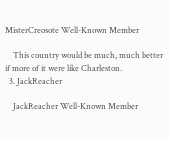MisterCreosote Well-Known Member

    This country would be much, much better if more of it were like Charleston.
  3. JackReacher

    JackReacher Well-Known Member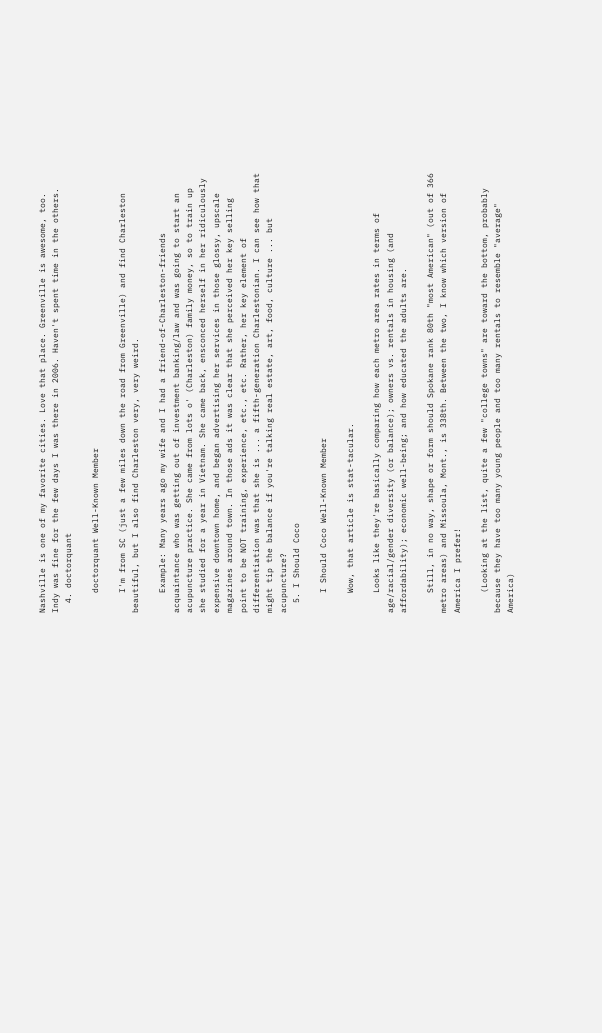Nashville is one of my favorite cities. Love that place. Greenville is awesome, too. Indy was fine for the few days I was there in 2006. Haven't spent time in the others.
  4. doctorquant

    doctorquant Well-Known Member

    I'm from SC (just a few miles down the road from Greenville) and find Charleston beautiful, but I also find Charleston very, very weird.

    Example: Many years ago my wife and I had a friend-of-Charleston-friends acquaintance who was getting out of investment banking/law and was going to start an acupuncture practice. She came from lots o' (Charleston) family money, so to train up she studied for a year in Vietnam. She came back, ensconced herself in her ridiculously expensive downtown home, and began advertising her services in those glossy, upscale magazines around town. In those ads it was clear that she perceived her key selling point to be NOT training, experience, etc., etc. Rather, her key element of differentiation was that she is ... a fifth-generation Charlestonian. I can see how that might tip the balance if you're talking real estate, art, food, culture ... but acupuncture?
  5. I Should Coco

    I Should Coco Well-Known Member

    Wow, that article is stat-tacular.

    Looks like they're basically comparing how each metro area rates in terms of age/racial/gender diversity (or balance); owners vs. rentals in housing (and affordability); economic well-being; and how educated the adults are.

    Still, in no way, shape or form should Spokane rank 80th "most American" (out of 366 metro areas) and Missoula, Mont., is 338th. Between the two, I know which version of America I prefer!

    (Looking at the list, quite a few "college towns" are toward the bottom, probably because they have too many young people and too many rentals to resemble "average" America)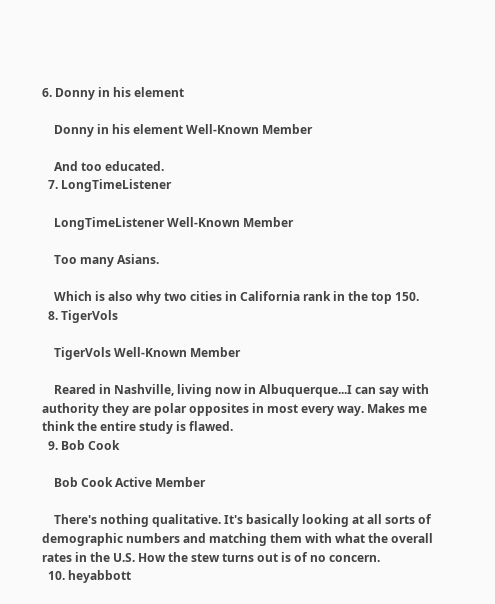6. Donny in his element

    Donny in his element Well-Known Member

    And too educated.
  7. LongTimeListener

    LongTimeListener Well-Known Member

    Too many Asians.

    Which is also why two cities in California rank in the top 150.
  8. TigerVols

    TigerVols Well-Known Member

    Reared in Nashville, living now in Albuquerque...I can say with authority they are polar opposites in most every way. Makes me think the entire study is flawed.
  9. Bob Cook

    Bob Cook Active Member

    There's nothing qualitative. It's basically looking at all sorts of demographic numbers and matching them with what the overall rates in the U.S. How the stew turns out is of no concern.
  10. heyabbott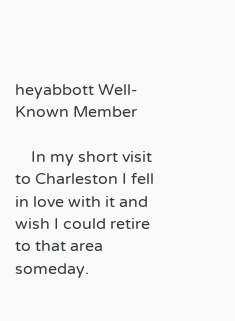heyabbott Well-Known Member

    In my short visit to Charleston I fell in love with it and wish I could retire to that area someday.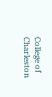College of Charleston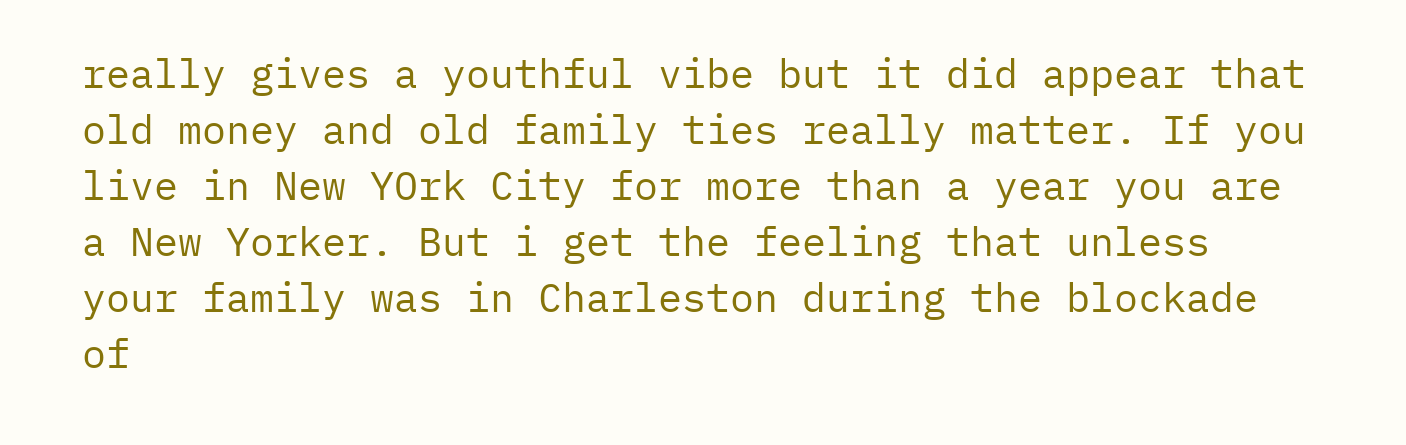really gives a youthful vibe but it did appear that old money and old family ties really matter. If you live in New YOrk City for more than a year you are a New Yorker. But i get the feeling that unless your family was in Charleston during the blockade of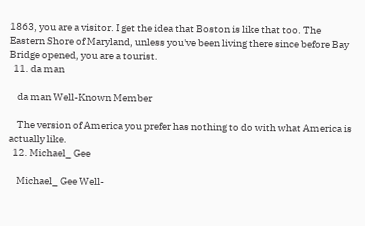1863, you are a visitor. I get the idea that Boston is like that too. The Eastern Shore of Maryland, unless you've been living there since before Bay Bridge opened, you are a tourist.
  11. da man

    da man Well-Known Member

    The version of America you prefer has nothing to do with what America is actually like.
  12. Michael_ Gee

    Michael_ Gee Well-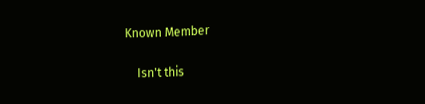Known Member

    Isn't this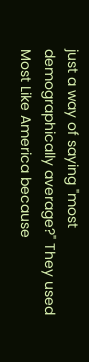just a way of saying "most demographically average?" They used Most Like America because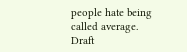people hate being called average.
Draft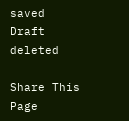saved Draft deleted

Share This Page